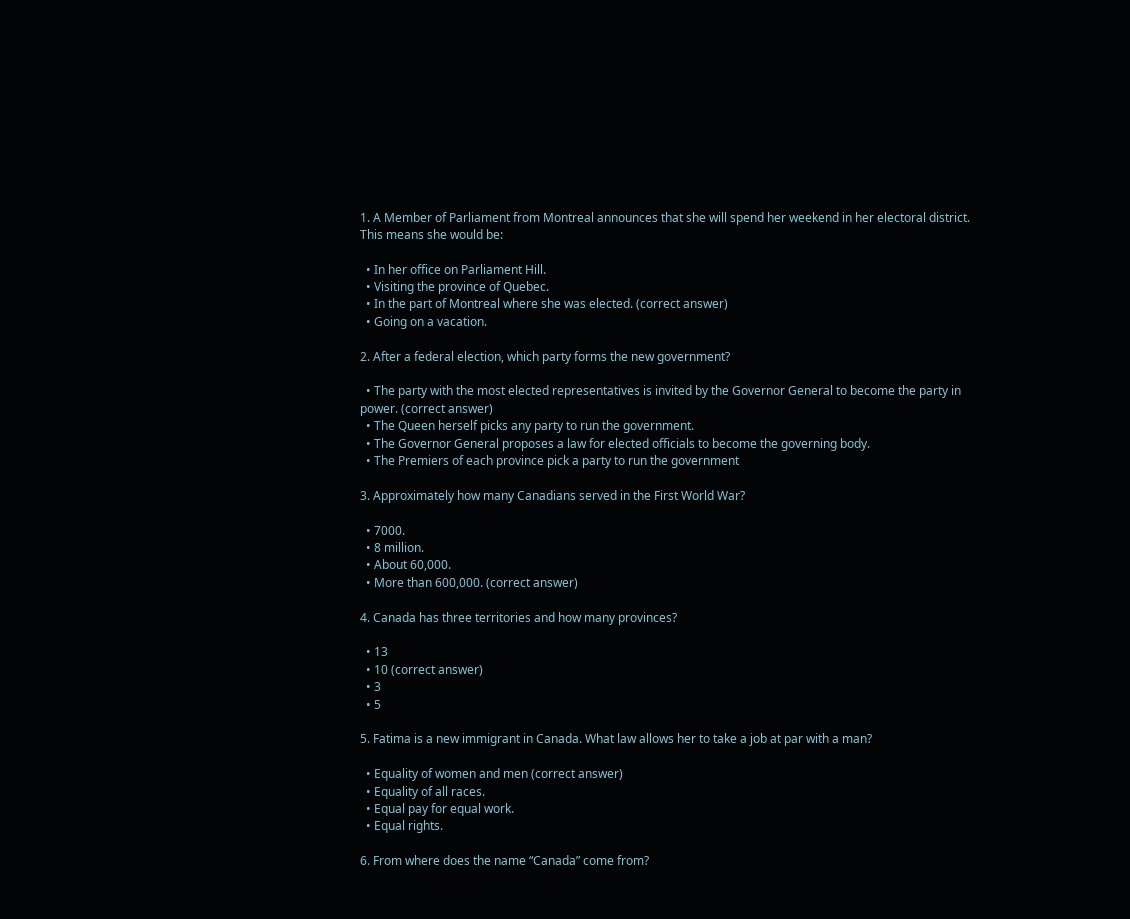1. A Member of Parliament from Montreal announces that she will spend her weekend in her electoral district. This means she would be:

  • In her office on Parliament Hill.
  • Visiting the province of Quebec.
  • In the part of Montreal where she was elected. (correct answer)
  • Going on a vacation.

2. After a federal election, which party forms the new government?

  • The party with the most elected representatives is invited by the Governor General to become the party in power. (correct answer)
  • The Queen herself picks any party to run the government.
  • The Governor General proposes a law for elected officials to become the governing body.
  • The Premiers of each province pick a party to run the government

3. Approximately how many Canadians served in the First World War?

  • 7000.
  • 8 million.
  • About 60,000.
  • More than 600,000. (correct answer)

4. Canada has three territories and how many provinces?

  • 13
  • 10 (correct answer)
  • 3
  • 5

5. Fatima is a new immigrant in Canada. What law allows her to take a job at par with a man?

  • Equality of women and men (correct answer)
  • Equality of all races.
  • Equal pay for equal work.
  • Equal rights.

6. From where does the name “Canada” come from?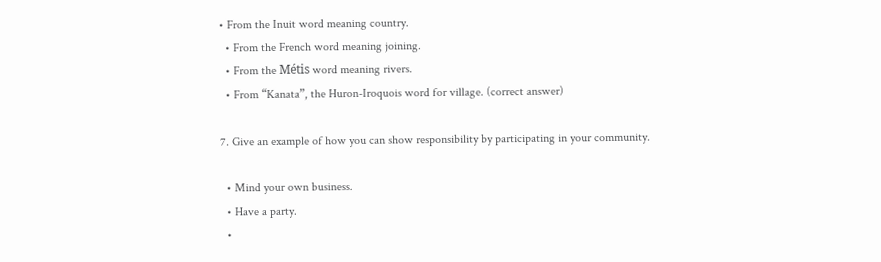• From the Inuit word meaning country.
  • From the French word meaning joining.
  • From the Métis word meaning rivers.
  • From “Kanata”, the Huron-Iroquois word for village. (correct answer)

7. Give an example of how you can show responsibility by participating in your community.

  • Mind your own business.
  • Have a party.
  •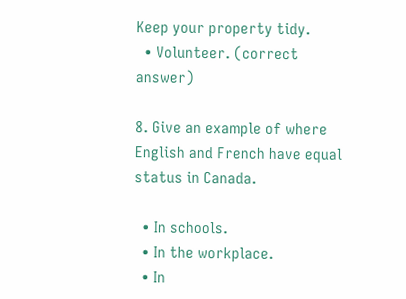Keep your property tidy.
  • Volunteer. (correct answer)

8. Give an example of where English and French have equal status in Canada.

  • In schools.
  • In the workplace.
  • In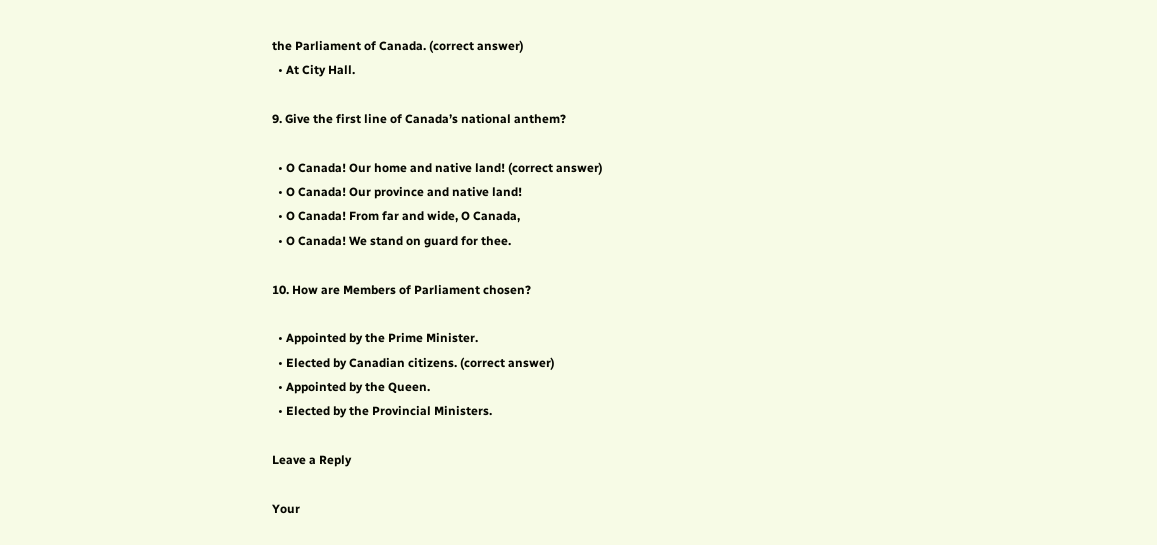the Parliament of Canada. (correct answer)
  • At City Hall.

9. Give the first line of Canada’s national anthem?

  • O Canada! Our home and native land! (correct answer)
  • O Canada! Our province and native land!
  • O Canada! From far and wide, O Canada,
  • O Canada! We stand on guard for thee.

10. How are Members of Parliament chosen?

  • Appointed by the Prime Minister.
  • Elected by Canadian citizens. (correct answer)
  • Appointed by the Queen.
  • Elected by the Provincial Ministers.

Leave a Reply

Your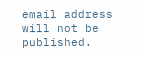email address will not be published.